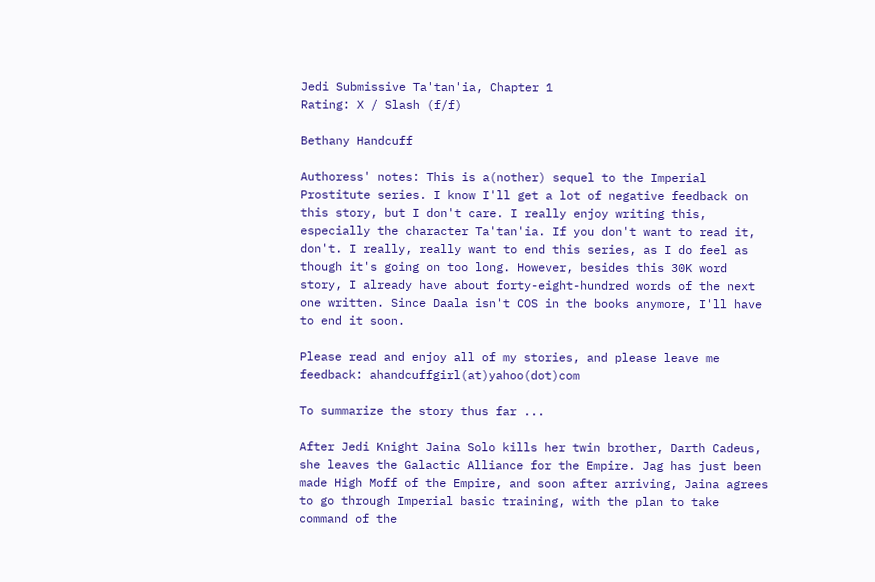Jedi Submissive Ta'tan'ia, Chapter 1
Rating: X / Slash (f/f)

Bethany Handcuff

Authoress' notes: This is a(nother) sequel to the Imperial Prostitute series. I know I'll get a lot of negative feedback on this story, but I don't care. I really enjoy writing this, especially the character Ta'tan'ia. If you don't want to read it, don't. I really, really want to end this series, as I do feel as though it's going on too long. However, besides this 30K word story, I already have about forty-eight-hundred words of the next one written. Since Daala isn't COS in the books anymore, I'll have to end it soon.

Please read and enjoy all of my stories, and please leave me feedback: ahandcuffgirl(at)yahoo(dot)com

To summarize the story thus far ...

After Jedi Knight Jaina Solo kills her twin brother, Darth Cadeus, she leaves the Galactic Alliance for the Empire. Jag has just been made High Moff of the Empire, and soon after arriving, Jaina agrees to go through Imperial basic training, with the plan to take command of the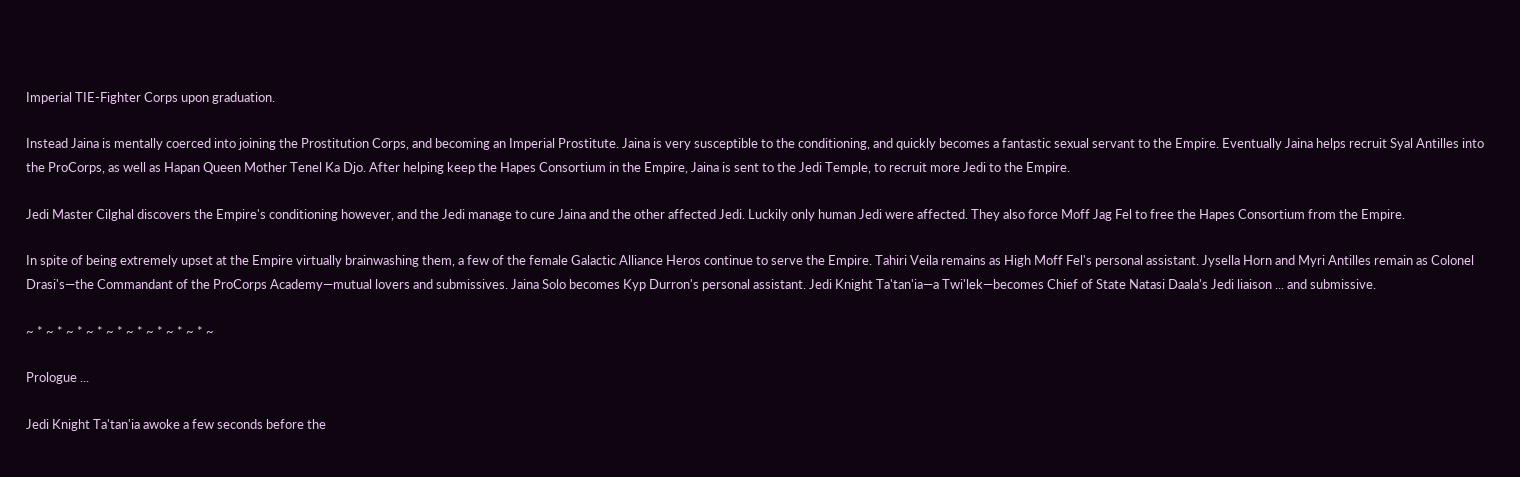Imperial TIE-Fighter Corps upon graduation.

Instead Jaina is mentally coerced into joining the Prostitution Corps, and becoming an Imperial Prostitute. Jaina is very susceptible to the conditioning, and quickly becomes a fantastic sexual servant to the Empire. Eventually Jaina helps recruit Syal Antilles into the ProCorps, as well as Hapan Queen Mother Tenel Ka Djo. After helping keep the Hapes Consortium in the Empire, Jaina is sent to the Jedi Temple, to recruit more Jedi to the Empire.

Jedi Master Cilghal discovers the Empire's conditioning however, and the Jedi manage to cure Jaina and the other affected Jedi. Luckily only human Jedi were affected. They also force Moff Jag Fel to free the Hapes Consortium from the Empire.

In spite of being extremely upset at the Empire virtually brainwashing them, a few of the female Galactic Alliance Heros continue to serve the Empire. Tahiri Veila remains as High Moff Fel's personal assistant. Jysella Horn and Myri Antilles remain as Colonel Drasi's—the Commandant of the ProCorps Academy—mutual lovers and submissives. Jaina Solo becomes Kyp Durron's personal assistant. Jedi Knight Ta'tan'ia—a Twi'lek—becomes Chief of State Natasi Daala's Jedi liaison ... and submissive.

~ * ~ * ~ * ~ * ~ * ~ * ~ * ~ * ~ * ~

Prologue ...

Jedi Knight Ta'tan'ia awoke a few seconds before the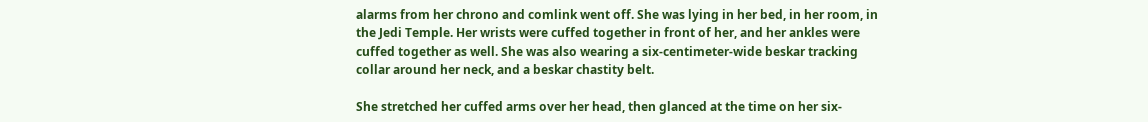alarms from her chrono and comlink went off. She was lying in her bed, in her room, in the Jedi Temple. Her wrists were cuffed together in front of her, and her ankles were cuffed together as well. She was also wearing a six-centimeter-wide beskar tracking collar around her neck, and a beskar chastity belt.

She stretched her cuffed arms over her head, then glanced at the time on her six-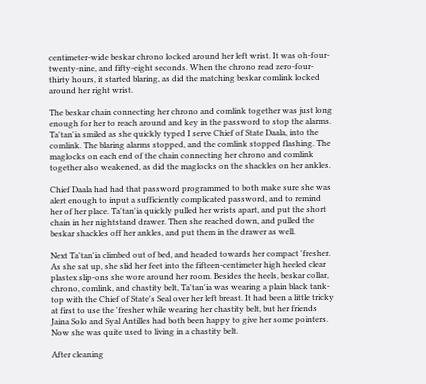centimeter-wide beskar chrono locked around her left wrist. It was oh-four-twenty-nine, and fifty-eight seconds. When the chrono read zero-four-thirty hours, it started blaring, as did the matching beskar comlink locked around her right wrist.

The beskar chain connecting her chrono and comlink together was just long enough for her to reach around and key in the password to stop the alarms. Ta'tan'ia smiled as she quickly typed I serve Chief of State Daala, into the comlink. The blaring alarms stopped, and the comlink stopped flashing. The maglocks on each end of the chain connecting her chrono and comlink together also weakened, as did the maglocks on the shackles on her ankles.

Chief Daala had had that password programmed to both make sure she was alert enough to input a sufficiently complicated password, and to remind her of her place. Ta'tan'ia quickly pulled her wrists apart, and put the short chain in her nightstand drawer. Then she reached down, and pulled the beskar shackles off her ankles, and put them in the drawer as well.

Next Ta'tan'ia climbed out of bed, and headed towards her compact 'fresher. As she sat up, she slid her feet into the fifteen-centimeter high heeled clear plastex slip-ons she wore around her room. Besides the heels, beskar collar, chrono, comlink, and chastity belt, Ta'tan'ia was wearing a plain black tank-top with the Chief of State's Seal over her left breast. It had been a little tricky at first to use the 'fresher while wearing her chastity belt, but her friends Jaina Solo and Syal Antilles had both been happy to give her some pointers. Now she was quite used to living in a chastity belt.

After cleaning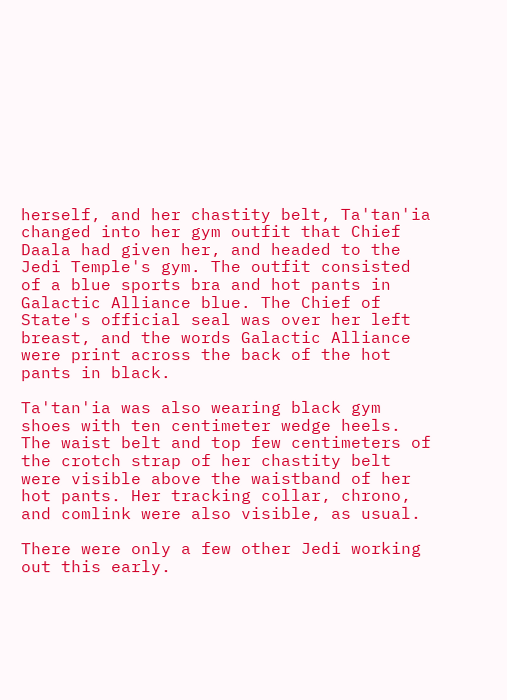herself, and her chastity belt, Ta'tan'ia changed into her gym outfit that Chief Daala had given her, and headed to the Jedi Temple's gym. The outfit consisted of a blue sports bra and hot pants in Galactic Alliance blue. The Chief of State's official seal was over her left breast, and the words Galactic Alliance were print across the back of the hot pants in black.

Ta'tan'ia was also wearing black gym shoes with ten centimeter wedge heels. The waist belt and top few centimeters of the crotch strap of her chastity belt were visible above the waistband of her hot pants. Her tracking collar, chrono, and comlink were also visible, as usual.

There were only a few other Jedi working out this early.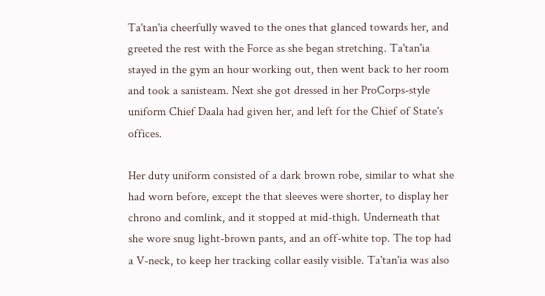Ta'tan'ia cheerfully waved to the ones that glanced towards her, and greeted the rest with the Force as she began stretching. Ta'tan'ia stayed in the gym an hour working out, then went back to her room and took a sanisteam. Next she got dressed in her ProCorps-style uniform Chief Daala had given her, and left for the Chief of State's offices.

Her duty uniform consisted of a dark brown robe, similar to what she had worn before, except the that sleeves were shorter, to display her chrono and comlink, and it stopped at mid-thigh. Underneath that she wore snug light-brown pants, and an off-white top. The top had a V-neck, to keep her tracking collar easily visible. Ta'tan'ia was also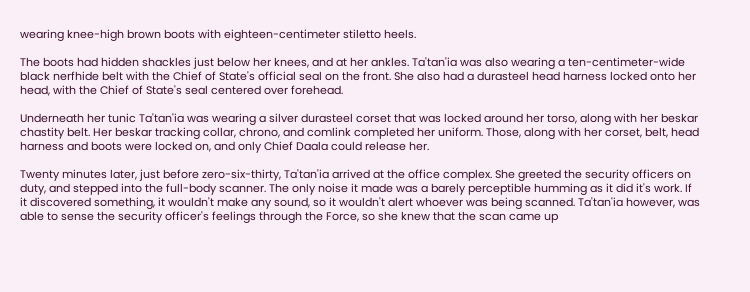wearing knee-high brown boots with eighteen-centimeter stiletto heels.

The boots had hidden shackles just below her knees, and at her ankles. Ta'tan'ia was also wearing a ten-centimeter-wide black nerfhide belt with the Chief of State's official seal on the front. She also had a durasteel head harness locked onto her head, with the Chief of State's seal centered over forehead.

Underneath her tunic Ta'tan'ia was wearing a silver durasteel corset that was locked around her torso, along with her beskar chastity belt. Her beskar tracking collar, chrono, and comlink completed her uniform. Those, along with her corset, belt, head harness and boots were locked on, and only Chief Daala could release her.

Twenty minutes later, just before zero-six-thirty, Ta'tan'ia arrived at the office complex. She greeted the security officers on duty, and stepped into the full-body scanner. The only noise it made was a barely perceptible humming as it did it's work. If it discovered something, it wouldn't make any sound, so it wouldn't alert whoever was being scanned. Ta'tan'ia however, was able to sense the security officer's feelings through the Force, so she knew that the scan came up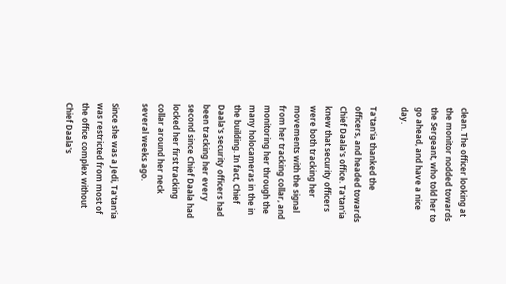clean. The officer looking at the monitor nodded towards the Sergeant, who told her to go ahead, and have a nice day.

Ta'tan'ia thanked the officers, and headed towards Chief Daala's office. Ta'tan'ia knew that security officers were both tracking her movements with the signal from her tracking collar, and monitoring her through the many holocameras in the in the building. In fact, Chief Daala's security officers had been tracking her every second since Chief Daala had locked her first tracking collar around her neck several weeks ago.

Since she was a Jedi, Ta'tan'ia was restricted from most of the office complex without Chief Daala's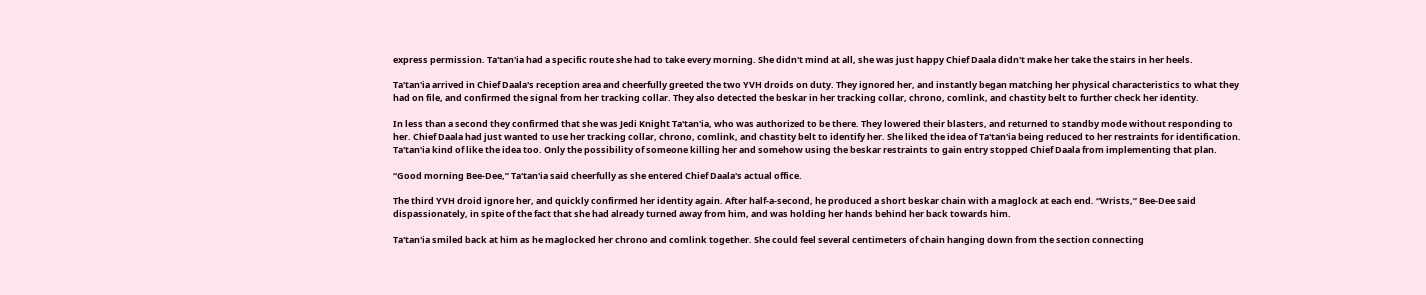express permission. Ta'tan'ia had a specific route she had to take every morning. She didn't mind at all, she was just happy Chief Daala didn't make her take the stairs in her heels.

Ta'tan'ia arrived in Chief Daala's reception area and cheerfully greeted the two YVH droids on duty. They ignored her, and instantly began matching her physical characteristics to what they had on file, and confirmed the signal from her tracking collar. They also detected the beskar in her tracking collar, chrono, comlink, and chastity belt to further check her identity.

In less than a second they confirmed that she was Jedi Knight Ta'tan'ia, who was authorized to be there. They lowered their blasters, and returned to standby mode without responding to her. Chief Daala had just wanted to use her tracking collar, chrono, comlink, and chastity belt to identify her. She liked the idea of Ta'tan'ia being reduced to her restraints for identification. Ta'tan'ia kind of like the idea too. Only the possibility of someone killing her and somehow using the beskar restraints to gain entry stopped Chief Daala from implementing that plan.

“Good morning Bee-Dee,” Ta'tan'ia said cheerfully as she entered Chief Daala's actual office.

The third YVH droid ignore her, and quickly confirmed her identity again. After half-a-second, he produced a short beskar chain with a maglock at each end. “Wrists,” Bee-Dee said dispassionately, in spite of the fact that she had already turned away from him, and was holding her hands behind her back towards him.

Ta'tan'ia smiled back at him as he maglocked her chrono and comlink together. She could feel several centimeters of chain hanging down from the section connecting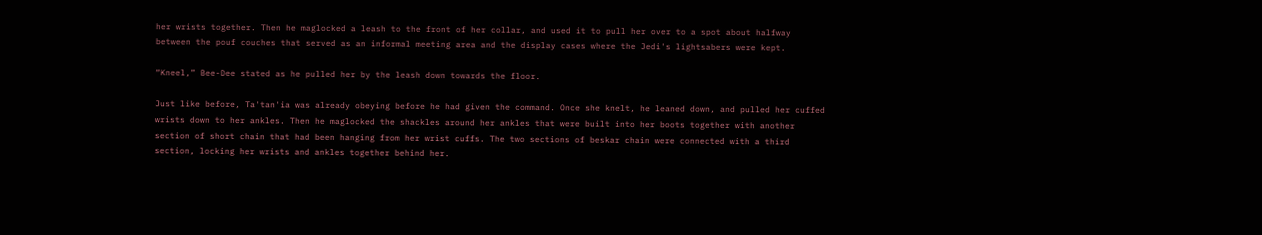her wrists together. Then he maglocked a leash to the front of her collar, and used it to pull her over to a spot about halfway between the pouf couches that served as an informal meeting area and the display cases where the Jedi's lightsabers were kept.

“Kneel,” Bee-Dee stated as he pulled her by the leash down towards the floor.

Just like before, Ta'tan'ia was already obeying before he had given the command. Once she knelt, he leaned down, and pulled her cuffed wrists down to her ankles. Then he maglocked the shackles around her ankles that were built into her boots together with another section of short chain that had been hanging from her wrist cuffs. The two sections of beskar chain were connected with a third section, locking her wrists and ankles together behind her.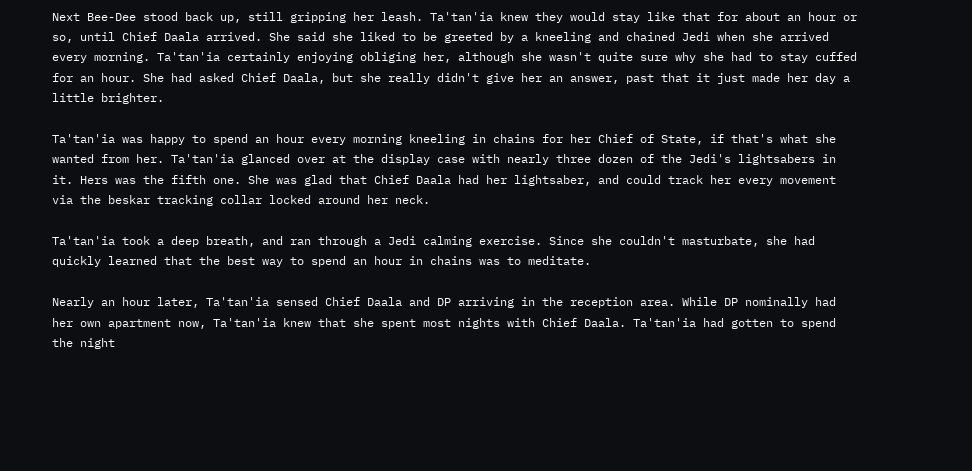Next Bee-Dee stood back up, still gripping her leash. Ta'tan'ia knew they would stay like that for about an hour or so, until Chief Daala arrived. She said she liked to be greeted by a kneeling and chained Jedi when she arrived every morning. Ta'tan'ia certainly enjoying obliging her, although she wasn't quite sure why she had to stay cuffed for an hour. She had asked Chief Daala, but she really didn't give her an answer, past that it just made her day a little brighter.

Ta'tan'ia was happy to spend an hour every morning kneeling in chains for her Chief of State, if that's what she wanted from her. Ta'tan'ia glanced over at the display case with nearly three dozen of the Jedi's lightsabers in it. Hers was the fifth one. She was glad that Chief Daala had her lightsaber, and could track her every movement via the beskar tracking collar locked around her neck.

Ta'tan'ia took a deep breath, and ran through a Jedi calming exercise. Since she couldn't masturbate, she had quickly learned that the best way to spend an hour in chains was to meditate.

Nearly an hour later, Ta'tan'ia sensed Chief Daala and DP arriving in the reception area. While DP nominally had her own apartment now, Ta'tan'ia knew that she spent most nights with Chief Daala. Ta'tan'ia had gotten to spend the night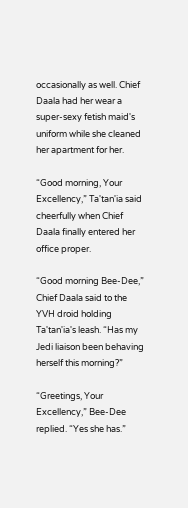occasionally as well. Chief Daala had her wear a super-sexy fetish maid's uniform while she cleaned her apartment for her.

“Good morning, Your Excellency,” Ta'tan'ia said cheerfully when Chief Daala finally entered her office proper.

“Good morning Bee-Dee,” Chief Daala said to the YVH droid holding Ta'tan'ia's leash. “Has my Jedi liaison been behaving herself this morning?”

“Greetings, Your Excellency,” Bee-Dee replied. “Yes she has.”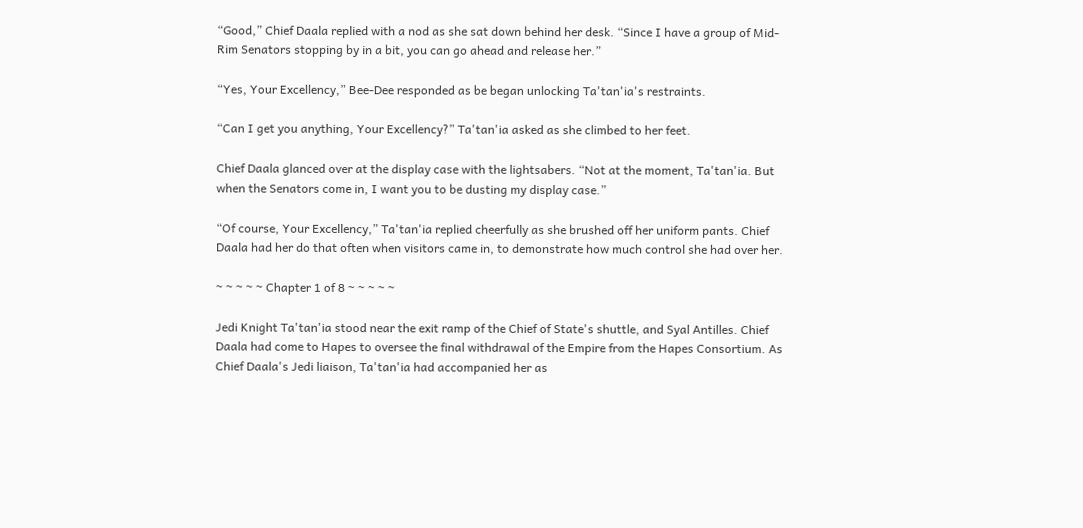“Good,” Chief Daala replied with a nod as she sat down behind her desk. “Since I have a group of Mid-Rim Senators stopping by in a bit, you can go ahead and release her.”

“Yes, Your Excellency,” Bee-Dee responded as be began unlocking Ta'tan'ia's restraints.

“Can I get you anything, Your Excellency?” Ta'tan'ia asked as she climbed to her feet.

Chief Daala glanced over at the display case with the lightsabers. “Not at the moment, Ta'tan'ia. But when the Senators come in, I want you to be dusting my display case.”

“Of course, Your Excellency,” Ta'tan'ia replied cheerfully as she brushed off her uniform pants. Chief Daala had her do that often when visitors came in, to demonstrate how much control she had over her.

~ ~ ~ ~ ~ Chapter 1 of 8 ~ ~ ~ ~ ~

Jedi Knight Ta'tan'ia stood near the exit ramp of the Chief of State's shuttle, and Syal Antilles. Chief Daala had come to Hapes to oversee the final withdrawal of the Empire from the Hapes Consortium. As Chief Daala's Jedi liaison, Ta'tan'ia had accompanied her as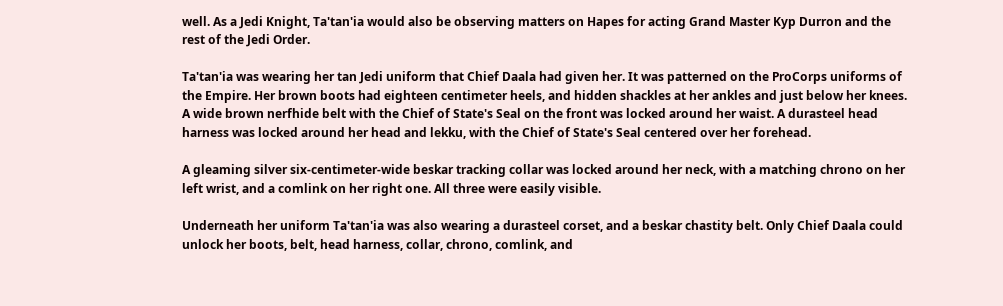well. As a Jedi Knight, Ta'tan'ia would also be observing matters on Hapes for acting Grand Master Kyp Durron and the rest of the Jedi Order.

Ta'tan'ia was wearing her tan Jedi uniform that Chief Daala had given her. It was patterned on the ProCorps uniforms of the Empire. Her brown boots had eighteen centimeter heels, and hidden shackles at her ankles and just below her knees. A wide brown nerfhide belt with the Chief of State's Seal on the front was locked around her waist. A durasteel head harness was locked around her head and lekku, with the Chief of State's Seal centered over her forehead.

A gleaming silver six-centimeter-wide beskar tracking collar was locked around her neck, with a matching chrono on her left wrist, and a comlink on her right one. All three were easily visible.

Underneath her uniform Ta'tan'ia was also wearing a durasteel corset, and a beskar chastity belt. Only Chief Daala could unlock her boots, belt, head harness, collar, chrono, comlink, and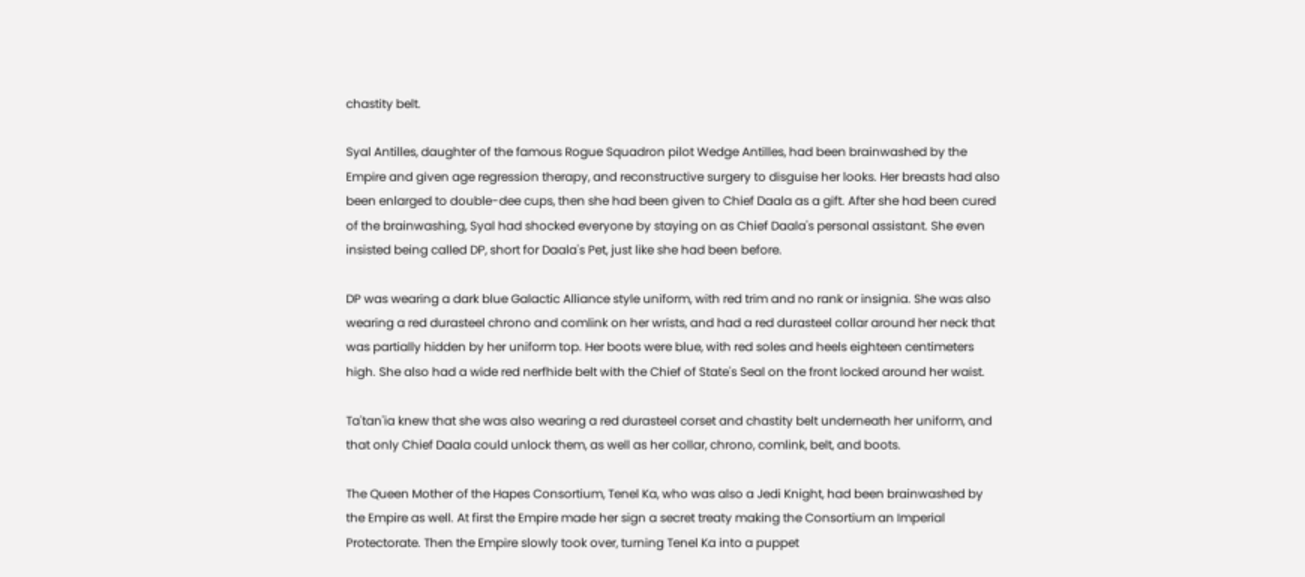chastity belt.

Syal Antilles, daughter of the famous Rogue Squadron pilot Wedge Antilles, had been brainwashed by the Empire and given age regression therapy, and reconstructive surgery to disguise her looks. Her breasts had also been enlarged to double-dee cups, then she had been given to Chief Daala as a gift. After she had been cured of the brainwashing, Syal had shocked everyone by staying on as Chief Daala's personal assistant. She even insisted being called DP, short for Daala's Pet, just like she had been before.

DP was wearing a dark blue Galactic Alliance style uniform, with red trim and no rank or insignia. She was also wearing a red durasteel chrono and comlink on her wrists, and had a red durasteel collar around her neck that was partially hidden by her uniform top. Her boots were blue, with red soles and heels eighteen centimeters high. She also had a wide red nerfhide belt with the Chief of State's Seal on the front locked around her waist.

Ta'tan'ia knew that she was also wearing a red durasteel corset and chastity belt underneath her uniform, and that only Chief Daala could unlock them, as well as her collar, chrono, comlink, belt, and boots.

The Queen Mother of the Hapes Consortium, Tenel Ka, who was also a Jedi Knight, had been brainwashed by the Empire as well. At first the Empire made her sign a secret treaty making the Consortium an Imperial Protectorate. Then the Empire slowly took over, turning Tenel Ka into a puppet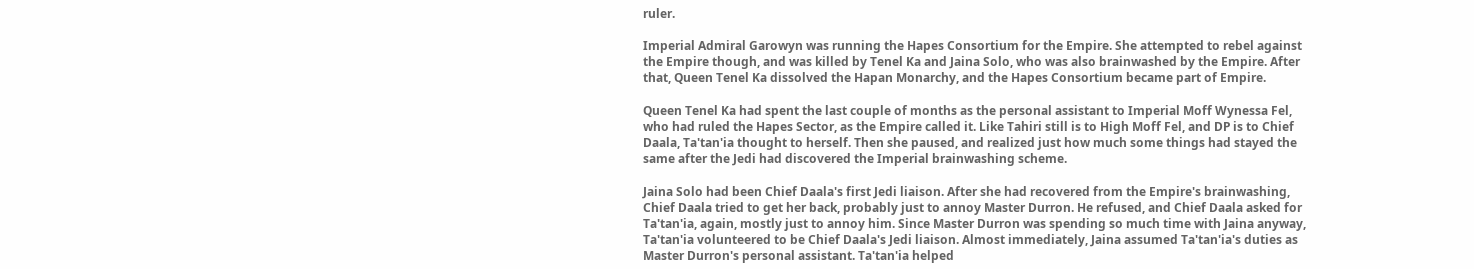ruler.

Imperial Admiral Garowyn was running the Hapes Consortium for the Empire. She attempted to rebel against the Empire though, and was killed by Tenel Ka and Jaina Solo, who was also brainwashed by the Empire. After that, Queen Tenel Ka dissolved the Hapan Monarchy, and the Hapes Consortium became part of Empire.

Queen Tenel Ka had spent the last couple of months as the personal assistant to Imperial Moff Wynessa Fel, who had ruled the Hapes Sector, as the Empire called it. Like Tahiri still is to High Moff Fel, and DP is to Chief Daala, Ta'tan'ia thought to herself. Then she paused, and realized just how much some things had stayed the same after the Jedi had discovered the Imperial brainwashing scheme.

Jaina Solo had been Chief Daala's first Jedi liaison. After she had recovered from the Empire's brainwashing, Chief Daala tried to get her back, probably just to annoy Master Durron. He refused, and Chief Daala asked for Ta'tan'ia, again, mostly just to annoy him. Since Master Durron was spending so much time with Jaina anyway, Ta'tan'ia volunteered to be Chief Daala's Jedi liaison. Almost immediately, Jaina assumed Ta'tan'ia's duties as Master Durron's personal assistant. Ta'tan'ia helped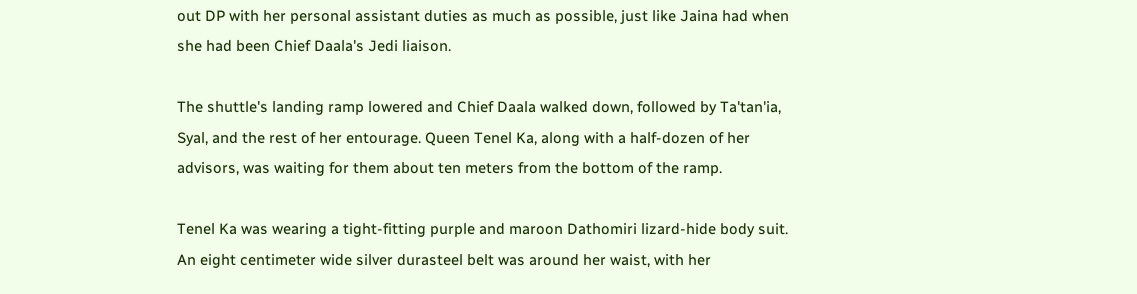out DP with her personal assistant duties as much as possible, just like Jaina had when she had been Chief Daala's Jedi liaison.

The shuttle's landing ramp lowered and Chief Daala walked down, followed by Ta'tan'ia, Syal, and the rest of her entourage. Queen Tenel Ka, along with a half-dozen of her advisors, was waiting for them about ten meters from the bottom of the ramp.

Tenel Ka was wearing a tight-fitting purple and maroon Dathomiri lizard-hide body suit. An eight centimeter wide silver durasteel belt was around her waist, with her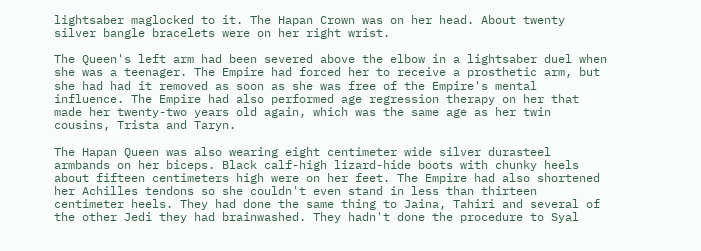lightsaber maglocked to it. The Hapan Crown was on her head. About twenty silver bangle bracelets were on her right wrist.

The Queen's left arm had been severed above the elbow in a lightsaber duel when she was a teenager. The Empire had forced her to receive a prosthetic arm, but she had had it removed as soon as she was free of the Empire's mental influence. The Empire had also performed age regression therapy on her that made her twenty-two years old again, which was the same age as her twin cousins, Trista and Taryn.

The Hapan Queen was also wearing eight centimeter wide silver durasteel armbands on her biceps. Black calf-high lizard-hide boots with chunky heels about fifteen centimeters high were on her feet. The Empire had also shortened her Achilles tendons so she couldn't even stand in less than thirteen centimeter heels. They had done the same thing to Jaina, Tahiri and several of the other Jedi they had brainwashed. They hadn't done the procedure to Syal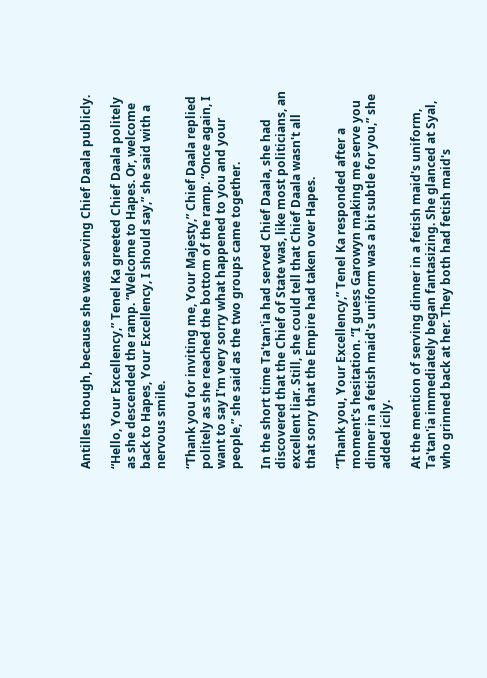Antilles though, because she was serving Chief Daala publicly.

“Hello, Your Excellency,” Tenel Ka greeted Chief Daala politely as she descended the ramp. “Welcome to Hapes. Or, welcome back to Hapes, Your Excellency, I should say,” she said with a nervous smile.

“Thank you for inviting me, Your Majesty,” Chief Daala replied politely as she reached the bottom of the ramp. “Once again, I want to say I'm very sorry what happened to you and your people,” she said as the two groups came together.

In the short time Ta'tan'ia had served Chief Daala, she had discovered that the Chief of State was, like most politicians, an excellent liar. Still, she could tell that Chief Daala wasn't all that sorry that the Empire had taken over Hapes.

“Thank you, Your Excellency,” Tenel Ka responded after a moment's hesitation. “I guess Garowyn making me serve you dinner in a fetish maid's uniform was a bit subtle for you,” she added icily.

At the mention of serving dinner in a fetish maid's uniform, Ta'tan'ia immediately began fantasizing. She glanced at Syal, who grinned back at her. They both had fetish maid's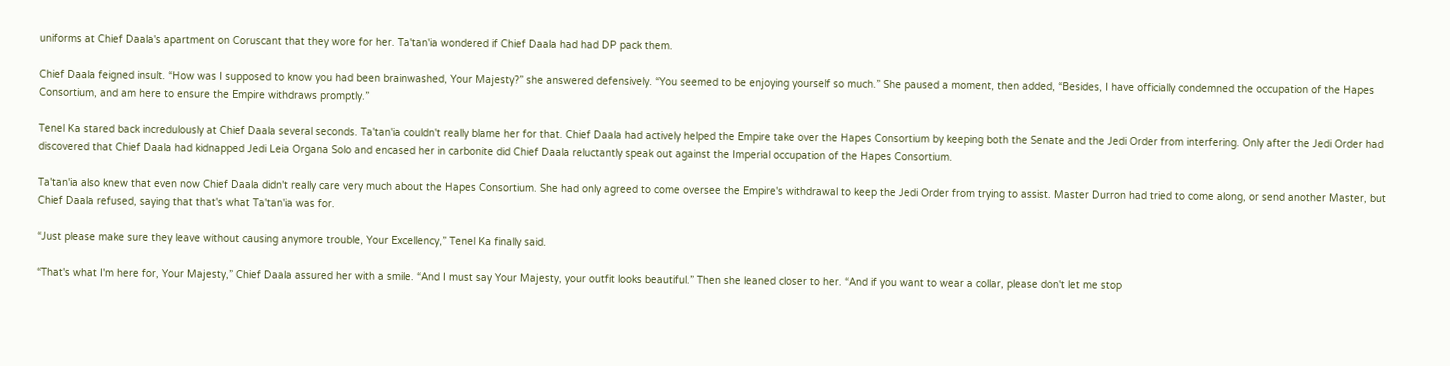uniforms at Chief Daala's apartment on Coruscant that they wore for her. Ta'tan'ia wondered if Chief Daala had had DP pack them.

Chief Daala feigned insult. “How was I supposed to know you had been brainwashed, Your Majesty?” she answered defensively. “You seemed to be enjoying yourself so much.” She paused a moment, then added, “Besides, I have officially condemned the occupation of the Hapes Consortium, and am here to ensure the Empire withdraws promptly.”

Tenel Ka stared back incredulously at Chief Daala several seconds. Ta'tan'ia couldn't really blame her for that. Chief Daala had actively helped the Empire take over the Hapes Consortium by keeping both the Senate and the Jedi Order from interfering. Only after the Jedi Order had discovered that Chief Daala had kidnapped Jedi Leia Organa Solo and encased her in carbonite did Chief Daala reluctantly speak out against the Imperial occupation of the Hapes Consortium.

Ta'tan'ia also knew that even now Chief Daala didn't really care very much about the Hapes Consortium. She had only agreed to come oversee the Empire's withdrawal to keep the Jedi Order from trying to assist. Master Durron had tried to come along, or send another Master, but Chief Daala refused, saying that that's what Ta'tan'ia was for.

“Just please make sure they leave without causing anymore trouble, Your Excellency,” Tenel Ka finally said.

“That's what I'm here for, Your Majesty,” Chief Daala assured her with a smile. “And I must say Your Majesty, your outfit looks beautiful.” Then she leaned closer to her. “And if you want to wear a collar, please don't let me stop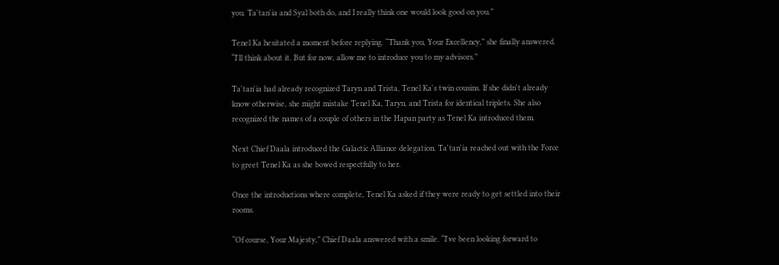you. Ta'tan'ia and Syal both do, and I really think one would look good on you.”

Tenel Ka hesitated a moment before replying. “Thank you, Your Excellency,” she finally answered. “I'll think about it. But for now, allow me to introduce you to my advisors.”

Ta'tan'ia had already recognized Taryn and Trista, Tenel Ka's twin cousins. If she didn't already know otherwise, she might mistake Tenel Ka, Taryn, and Trista for identical triplets. She also recognized the names of a couple of others in the Hapan party as Tenel Ka introduced them.

Next Chief Daala introduced the Galactic Alliance delegation. Ta'tan'ia reached out with the Force to greet Tenel Ka as she bowed respectfully to her.

Once the introductions where complete, Tenel Ka asked if they were ready to get settled into their rooms.

“Of course, Your Majesty,” Chief Daala answered with a smile. “I've been looking forward to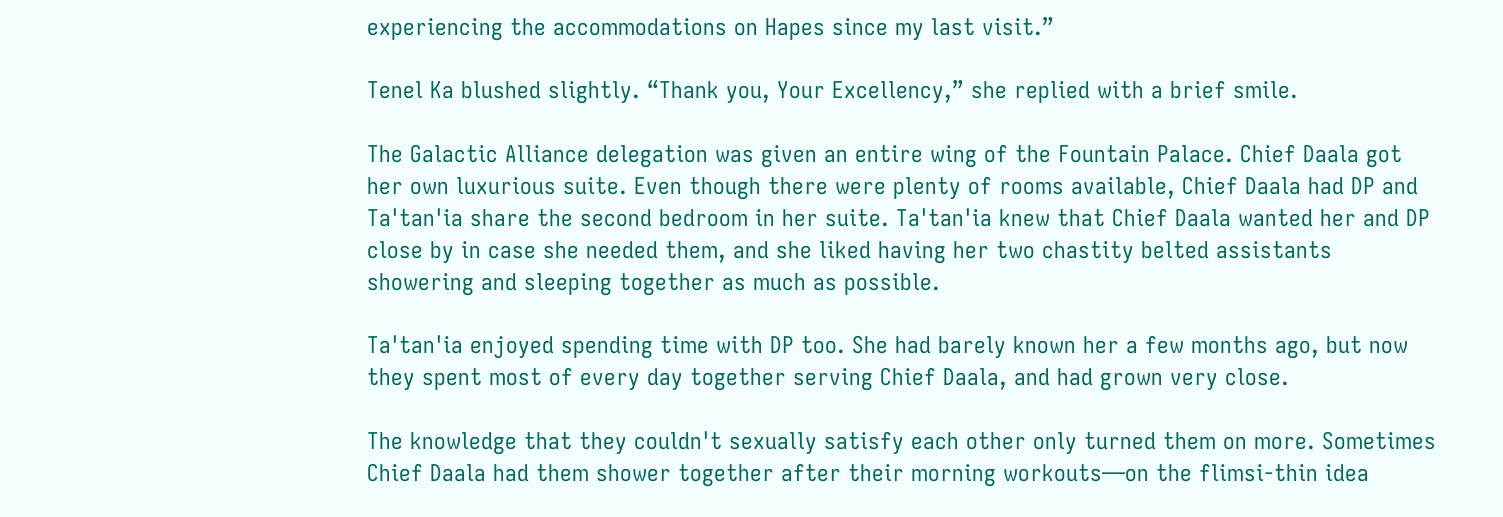experiencing the accommodations on Hapes since my last visit.”

Tenel Ka blushed slightly. “Thank you, Your Excellency,” she replied with a brief smile.

The Galactic Alliance delegation was given an entire wing of the Fountain Palace. Chief Daala got her own luxurious suite. Even though there were plenty of rooms available, Chief Daala had DP and Ta'tan'ia share the second bedroom in her suite. Ta'tan'ia knew that Chief Daala wanted her and DP close by in case she needed them, and she liked having her two chastity belted assistants showering and sleeping together as much as possible.

Ta'tan'ia enjoyed spending time with DP too. She had barely known her a few months ago, but now they spent most of every day together serving Chief Daala, and had grown very close.

The knowledge that they couldn't sexually satisfy each other only turned them on more. Sometimes Chief Daala had them shower together after their morning workouts—on the flimsi-thin idea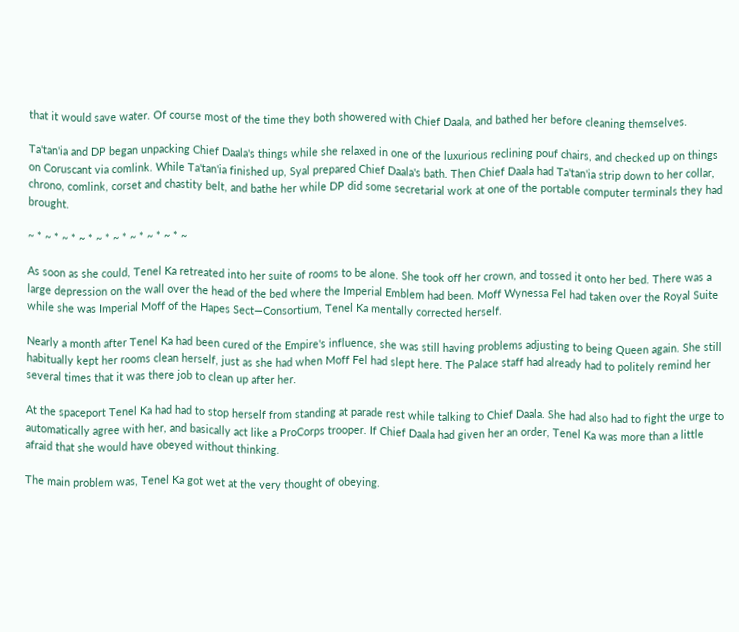that it would save water. Of course most of the time they both showered with Chief Daala, and bathed her before cleaning themselves.

Ta'tan'ia and DP began unpacking Chief Daala's things while she relaxed in one of the luxurious reclining pouf chairs, and checked up on things on Coruscant via comlink. While Ta'tan'ia finished up, Syal prepared Chief Daala's bath. Then Chief Daala had Ta'tan'ia strip down to her collar, chrono, comlink, corset and chastity belt, and bathe her while DP did some secretarial work at one of the portable computer terminals they had brought.

~ * ~ * ~ * ~ * ~ * ~ * ~ * ~ * ~ * ~

As soon as she could, Tenel Ka retreated into her suite of rooms to be alone. She took off her crown, and tossed it onto her bed. There was a large depression on the wall over the head of the bed where the Imperial Emblem had been. Moff Wynessa Fel had taken over the Royal Suite while she was Imperial Moff of the Hapes Sect—Consortium, Tenel Ka mentally corrected herself.

Nearly a month after Tenel Ka had been cured of the Empire's influence, she was still having problems adjusting to being Queen again. She still habitually kept her rooms clean herself, just as she had when Moff Fel had slept here. The Palace staff had already had to politely remind her several times that it was there job to clean up after her.

At the spaceport Tenel Ka had had to stop herself from standing at parade rest while talking to Chief Daala. She had also had to fight the urge to automatically agree with her, and basically act like a ProCorps trooper. If Chief Daala had given her an order, Tenel Ka was more than a little afraid that she would have obeyed without thinking.

The main problem was, Tenel Ka got wet at the very thought of obeying.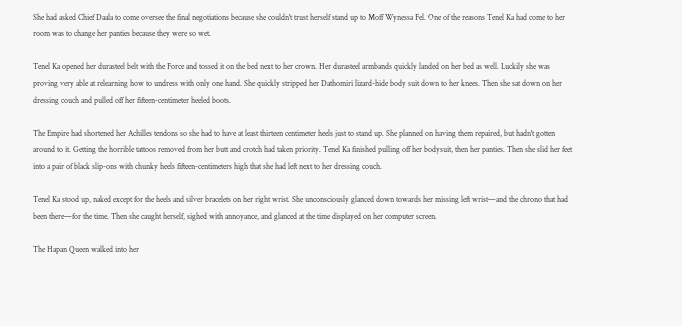She had asked Chief Daala to come oversee the final negotiations because she couldn't trust herself stand up to Moff Wynessa Fel. One of the reasons Tenel Ka had come to her room was to change her panties because they were so wet.

Tenel Ka opened her durasteel belt with the Force and tossed it on the bed next to her crown. Her durasteel armbands quickly landed on her bed as well. Luckily she was proving very able at relearning how to undress with only one hand. She quickly stripped her Dathomiri lizard-hide body suit down to her knees. Then she sat down on her dressing couch and pulled off her fifteen-centimeter heeled boots.

The Empire had shortened her Achilles tendons so she had to have at least thirteen centimeter heels just to stand up. She planned on having them repaired, but hadn't gotten around to it. Getting the horrible tattoos removed from her butt and crotch had taken priority. Tenel Ka finished pulling off her bodysuit, then her panties. Then she slid her feet into a pair of black slip-ons with chunky heels fifteen-centimeters high that she had left next to her dressing couch.

Tenel Ka stood up, naked except for the heels and silver bracelets on her right wrist. She unconsciously glanced down towards her missing left wrist—and the chrono that had been there—for the time. Then she caught herself, sighed with annoyance, and glanced at the time displayed on her computer screen.

The Hapan Queen walked into her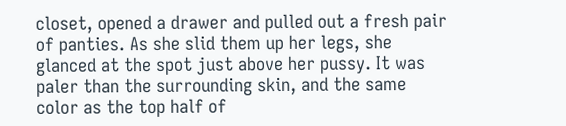closet, opened a drawer and pulled out a fresh pair of panties. As she slid them up her legs, she glanced at the spot just above her pussy. It was paler than the surrounding skin, and the same color as the top half of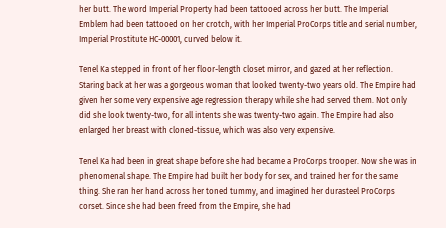her butt. The word Imperial Property had been tattooed across her butt. The Imperial Emblem had been tattooed on her crotch, with her Imperial ProCorps title and serial number, Imperial Prostitute HC-00001, curved below it.

Tenel Ka stepped in front of her floor-length closet mirror, and gazed at her reflection. Staring back at her was a gorgeous woman that looked twenty-two years old. The Empire had given her some very expensive age regression therapy while she had served them. Not only did she look twenty-two, for all intents she was twenty-two again. The Empire had also enlarged her breast with cloned-tissue, which was also very expensive.

Tenel Ka had been in great shape before she had became a ProCorps trooper. Now she was in phenomenal shape. The Empire had built her body for sex, and trained her for the same thing. She ran her hand across her toned tummy, and imagined her durasteel ProCorps corset. Since she had been freed from the Empire, she had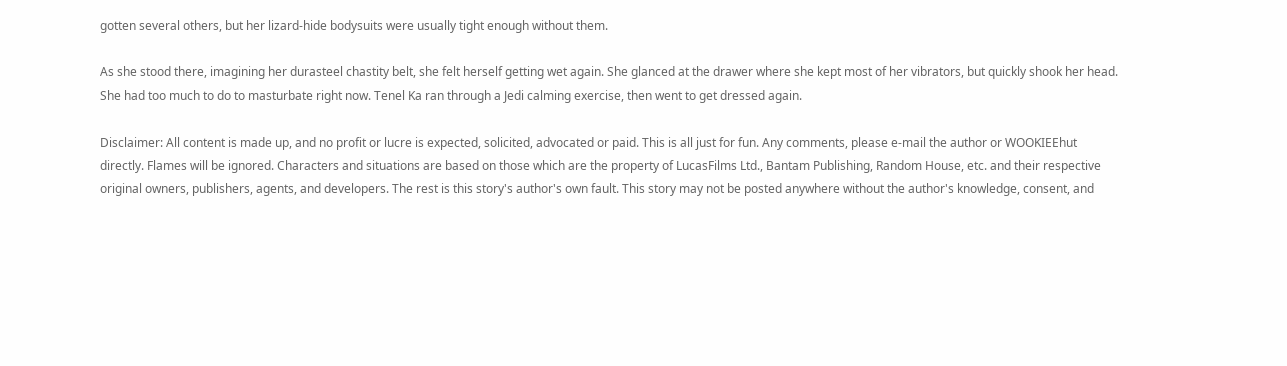gotten several others, but her lizard-hide bodysuits were usually tight enough without them.

As she stood there, imagining her durasteel chastity belt, she felt herself getting wet again. She glanced at the drawer where she kept most of her vibrators, but quickly shook her head. She had too much to do to masturbate right now. Tenel Ka ran through a Jedi calming exercise, then went to get dressed again.

Disclaimer: All content is made up, and no profit or lucre is expected, solicited, advocated or paid. This is all just for fun. Any comments, please e-mail the author or WOOKIEEhut directly. Flames will be ignored. Characters and situations are based on those which are the property of LucasFilms Ltd., Bantam Publishing, Random House, etc. and their respective original owners, publishers, agents, and developers. The rest is this story's author's own fault. This story may not be posted anywhere without the author's knowledge, consent, and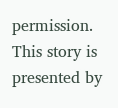permission. This story is presented by